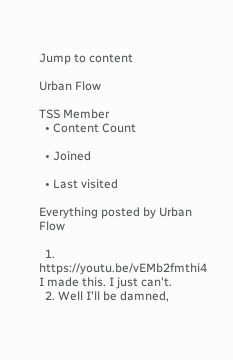Jump to content

Urban Flow

TSS Member
  • Content Count

  • Joined

  • Last visited

Everything posted by Urban Flow

  1. https://youtu.be/vEMb2fmthi4 I made this. I just can't.
  2. Well I'll be damned,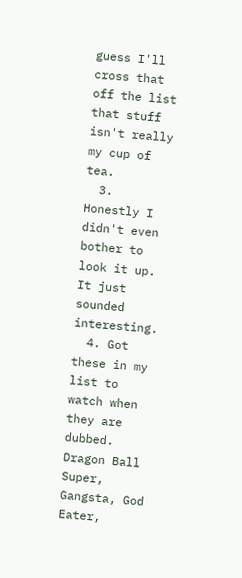guess I'll cross that off the list that stuff isn't really my cup of tea.
  3. Honestly I didn't even bother to look it up. It just sounded interesting.
  4. Got these in my list to watch when they are dubbed. Dragon Ball Super, Gangsta, God Eater,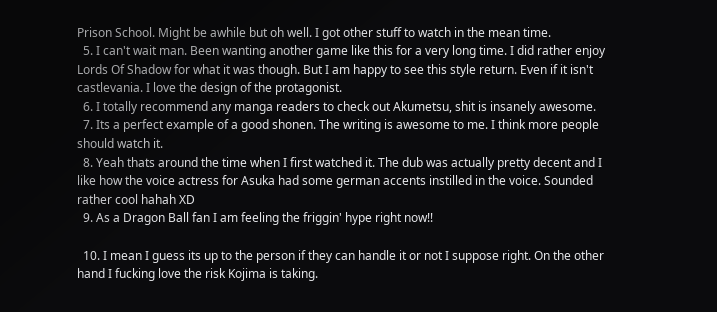Prison School. Might be awhile but oh well. I got other stuff to watch in the mean time.
  5. I can't wait man. Been wanting another game like this for a very long time. I did rather enjoy Lords Of Shadow for what it was though. But I am happy to see this style return. Even if it isn't castlevania. I love the design of the protagonist.
  6. I totally recommend any manga readers to check out Akumetsu, shit is insanely awesome.
  7. Its a perfect example of a good shonen. The writing is awesome to me. I think more people should watch it.
  8. Yeah thats around the time when I first watched it. The dub was actually pretty decent and I like how the voice actress for Asuka had some german accents instilled in the voice. Sounded rather cool hahah XD
  9. As a Dragon Ball fan I am feeling the friggin' hype right now!!

  10. I mean I guess its up to the person if they can handle it or not I suppose right. On the other hand I fucking love the risk Kojima is taking.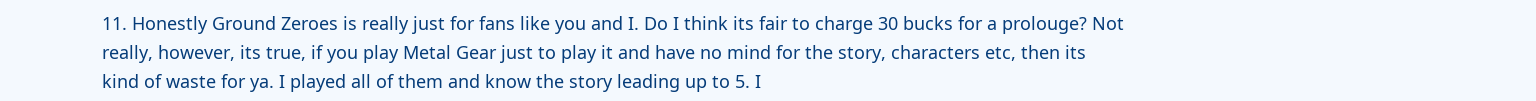11. Honestly Ground Zeroes is really just for fans like you and I. Do I think its fair to charge 30 bucks for a prolouge? Not really, however, its true, if you play Metal Gear just to play it and have no mind for the story, characters etc, then its kind of waste for ya. I played all of them and know the story leading up to 5. I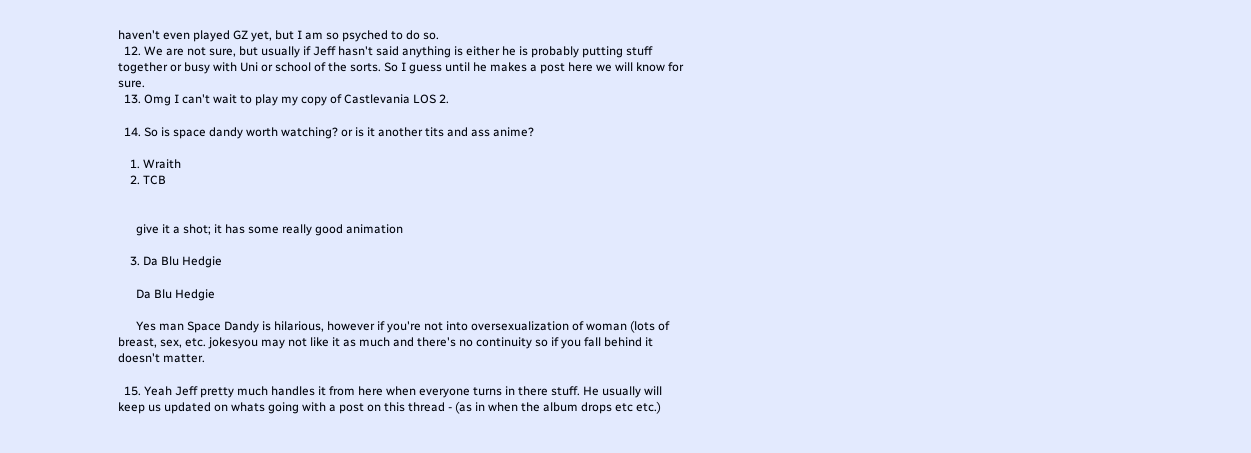haven't even played GZ yet, but I am so psyched to do so.
  12. We are not sure, but usually if Jeff hasn't said anything is either he is probably putting stuff together or busy with Uni or school of the sorts. So I guess until he makes a post here we will know for sure.
  13. Omg I can't wait to play my copy of Castlevania LOS 2.

  14. So is space dandy worth watching? or is it another tits and ass anime?

    1. Wraith
    2. TCB


      give it a shot; it has some really good animation

    3. Da Blu Hedgie

      Da Blu Hedgie

      Yes man Space Dandy is hilarious, however if you're not into oversexualization of woman (lots of breast, sex, etc. jokesyou may not like it as much and there's no continuity so if you fall behind it doesn't matter.

  15. Yeah Jeff pretty much handles it from here when everyone turns in there stuff. He usually will keep us updated on whats going with a post on this thread - (as in when the album drops etc etc.)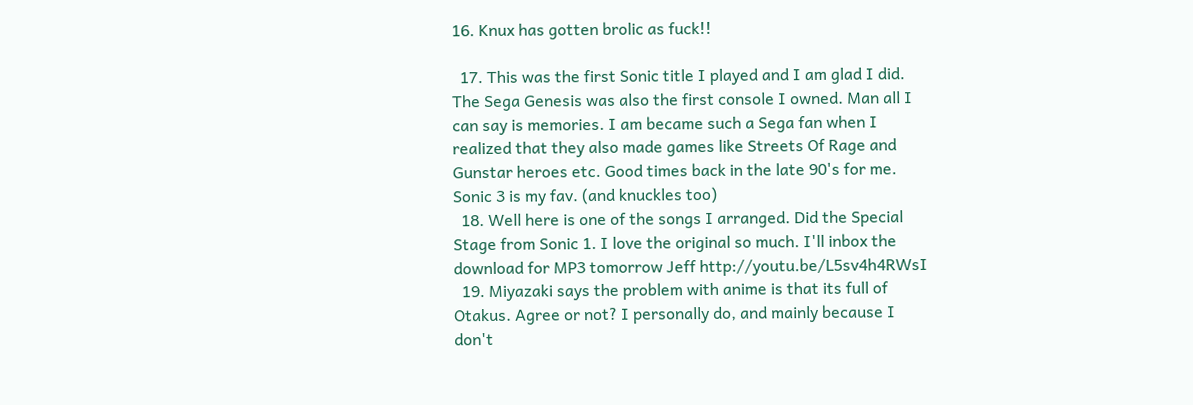16. Knux has gotten brolic as fuck!!

  17. This was the first Sonic title I played and I am glad I did. The Sega Genesis was also the first console I owned. Man all I can say is memories. I am became such a Sega fan when I realized that they also made games like Streets Of Rage and Gunstar heroes etc. Good times back in the late 90's for me. Sonic 3 is my fav. (and knuckles too)
  18. Well here is one of the songs I arranged. Did the Special Stage from Sonic 1. I love the original so much. I'll inbox the download for MP3 tomorrow Jeff http://youtu.be/L5sv4h4RWsI
  19. Miyazaki says the problem with anime is that its full of Otakus. Agree or not? I personally do, and mainly because I don't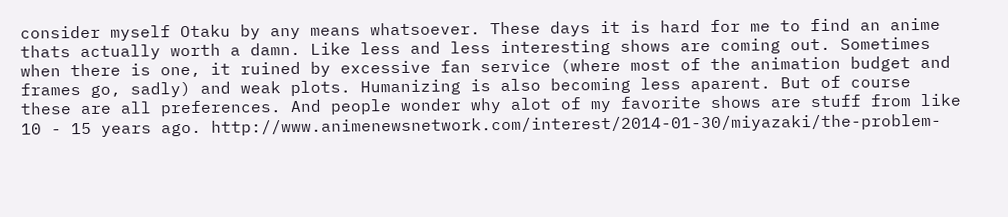consider myself Otaku by any means whatsoever. These days it is hard for me to find an anime thats actually worth a damn. Like less and less interesting shows are coming out. Sometimes when there is one, it ruined by excessive fan service (where most of the animation budget and frames go, sadly) and weak plots. Humanizing is also becoming less aparent. But of course these are all preferences. And people wonder why alot of my favorite shows are stuff from like 10 - 15 years ago. http://www.animenewsnetwork.com/interest/2014-01-30/miyazaki/the-problem-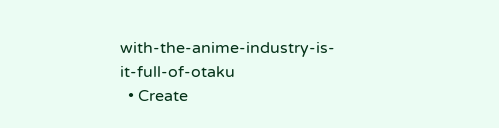with-the-anime-industry-is-it-full-of-otaku
  • Create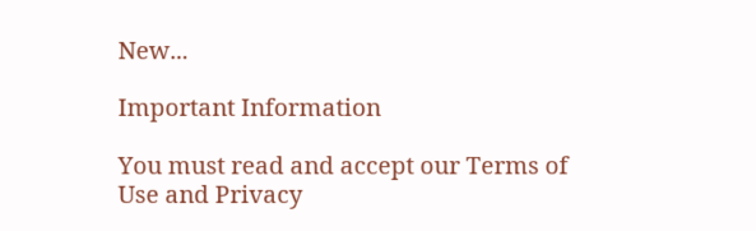New...

Important Information

You must read and accept our Terms of Use and Privacy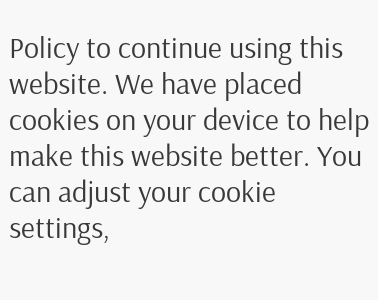Policy to continue using this website. We have placed cookies on your device to help make this website better. You can adjust your cookie settings,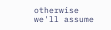otherwise we'll assume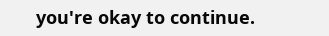you're okay to continue.